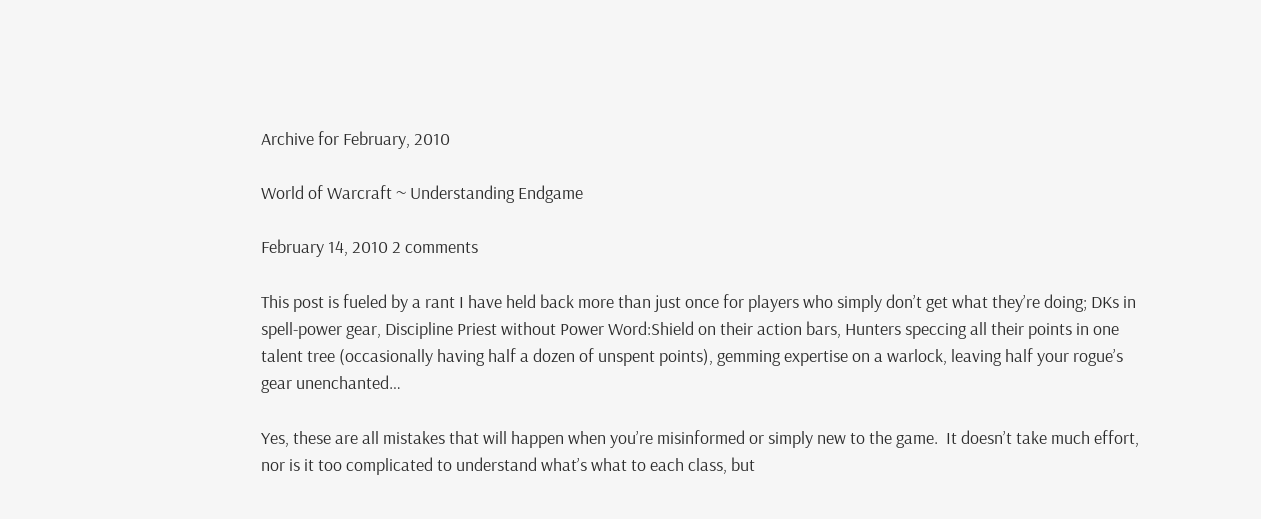Archive for February, 2010

World of Warcraft ~ Understanding Endgame

February 14, 2010 2 comments

This post is fueled by a rant I have held back more than just once for players who simply don’t get what they’re doing; DKs in spell-power gear, Discipline Priest without Power Word:Shield on their action bars, Hunters speccing all their points in one talent tree (occasionally having half a dozen of unspent points), gemming expertise on a warlock, leaving half your rogue’s gear unenchanted…

Yes, these are all mistakes that will happen when you’re misinformed or simply new to the game.  It doesn’t take much effort, nor is it too complicated to understand what’s what to each class, but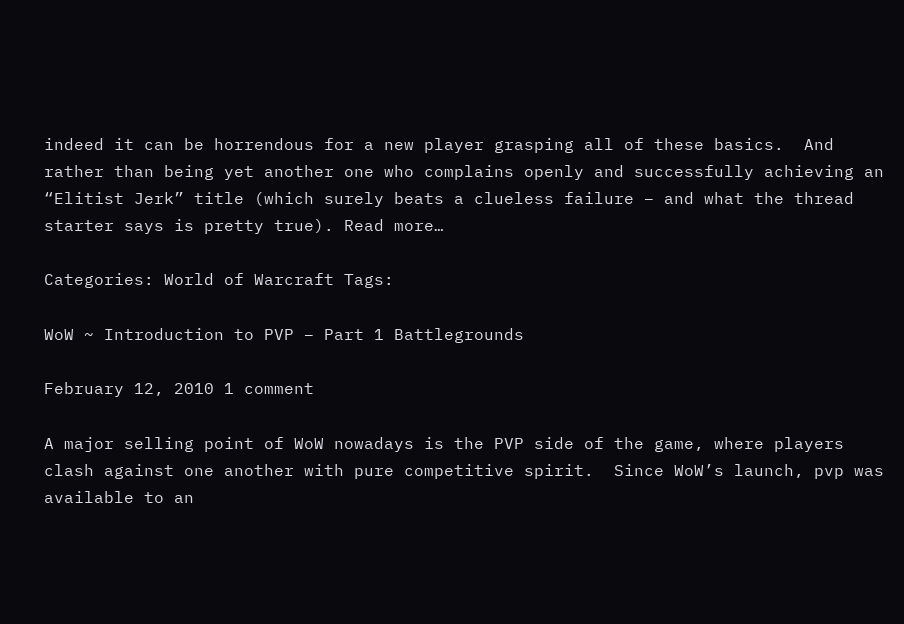indeed it can be horrendous for a new player grasping all of these basics.  And rather than being yet another one who complains openly and successfully achieving an “Elitist Jerk” title (which surely beats a clueless failure – and what the thread starter says is pretty true). Read more…

Categories: World of Warcraft Tags:

WoW ~ Introduction to PVP – Part 1 Battlegrounds

February 12, 2010 1 comment

A major selling point of WoW nowadays is the PVP side of the game, where players clash against one another with pure competitive spirit.  Since WoW’s launch, pvp was available to an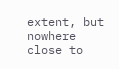extent, but nowhere close to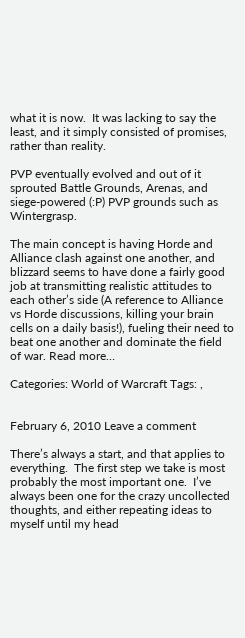what it is now.  It was lacking to say the least, and it simply consisted of promises, rather than reality.

PVP eventually evolved and out of it sprouted Battle Grounds, Arenas, and siege-powered (:P) PVP grounds such as Wintergrasp.

The main concept is having Horde and Alliance clash against one another, and blizzard seems to have done a fairly good job at transmitting realistic attitudes to each other’s side (A reference to Alliance vs Horde discussions, killing your brain cells on a daily basis!), fueling their need to beat one another and dominate the field of war. Read more…

Categories: World of Warcraft Tags: ,


February 6, 2010 Leave a comment

There’s always a start, and that applies to everything.  The first step we take is most probably the most important one.  I’ve always been one for the crazy uncollected thoughts, and either repeating ideas to myself until my head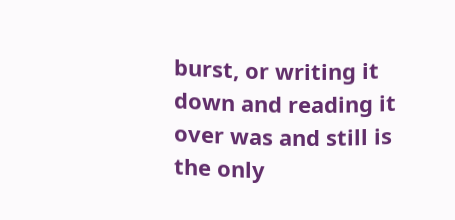burst, or writing it down and reading it over was and still is the only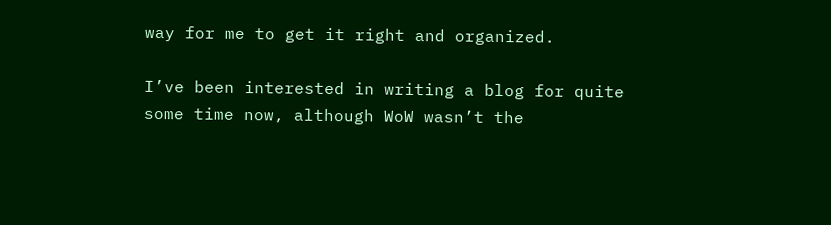way for me to get it right and organized.

I’ve been interested in writing a blog for quite some time now, although WoW wasn’t the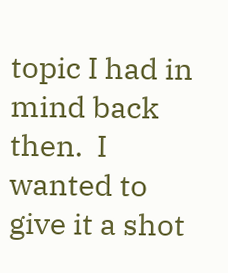topic I had in mind back then.  I wanted to give it a shot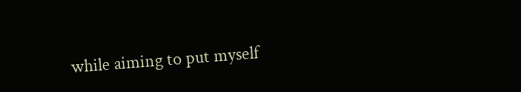while aiming to put myself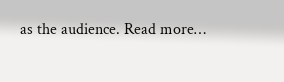as the audience. Read more…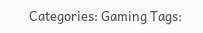Categories: Gaming Tags: